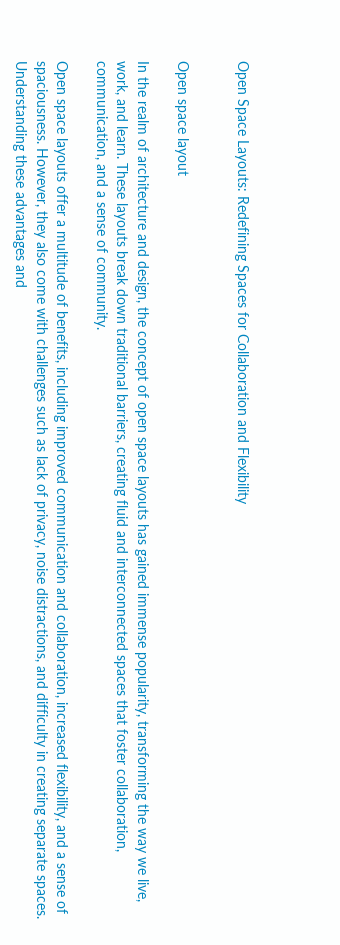Open Space Layouts: Redefining Spaces for Collaboration and Flexibility


Open space layout

In the realm of architecture and design, the concept of open space layouts has gained immense popularity, transforming the way we live, work, and learn. These layouts break down traditional barriers, creating fluid and interconnected spaces that foster collaboration, communication, and a sense of community.

Open space layouts offer a multitude of benefits, including improved communication and collaboration, increased flexibility, and a sense of spaciousness. However, they also come with challenges such as lack of privacy, noise distractions, and difficulty in creating separate spaces. Understanding these advantages and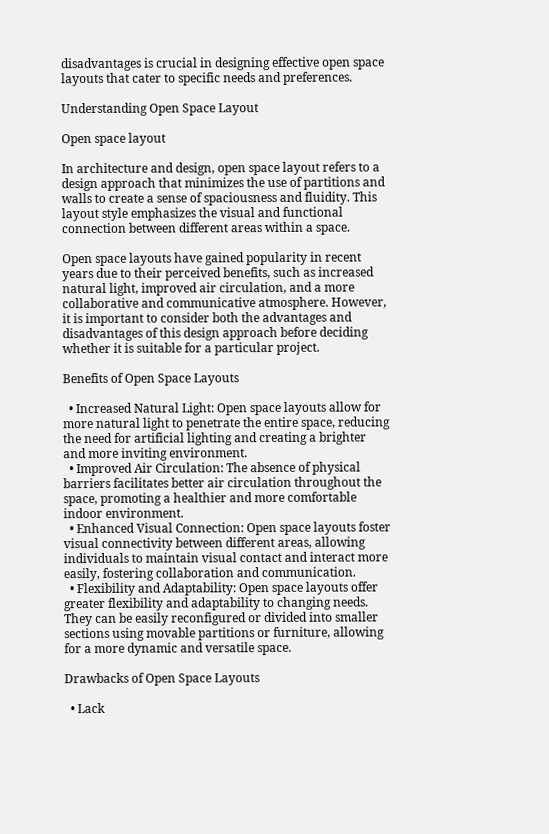disadvantages is crucial in designing effective open space layouts that cater to specific needs and preferences.

Understanding Open Space Layout

Open space layout

In architecture and design, open space layout refers to a design approach that minimizes the use of partitions and walls to create a sense of spaciousness and fluidity. This layout style emphasizes the visual and functional connection between different areas within a space.

Open space layouts have gained popularity in recent years due to their perceived benefits, such as increased natural light, improved air circulation, and a more collaborative and communicative atmosphere. However, it is important to consider both the advantages and disadvantages of this design approach before deciding whether it is suitable for a particular project.

Benefits of Open Space Layouts

  • Increased Natural Light: Open space layouts allow for more natural light to penetrate the entire space, reducing the need for artificial lighting and creating a brighter and more inviting environment.
  • Improved Air Circulation: The absence of physical barriers facilitates better air circulation throughout the space, promoting a healthier and more comfortable indoor environment.
  • Enhanced Visual Connection: Open space layouts foster visual connectivity between different areas, allowing individuals to maintain visual contact and interact more easily, fostering collaboration and communication.
  • Flexibility and Adaptability: Open space layouts offer greater flexibility and adaptability to changing needs. They can be easily reconfigured or divided into smaller sections using movable partitions or furniture, allowing for a more dynamic and versatile space.

Drawbacks of Open Space Layouts

  • Lack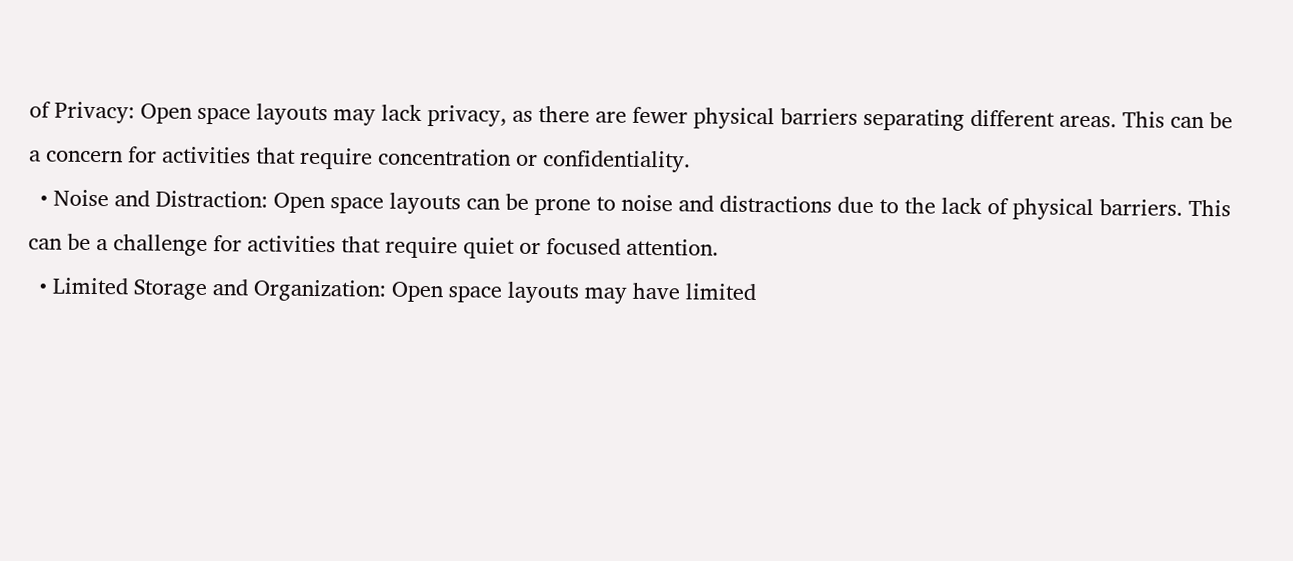of Privacy: Open space layouts may lack privacy, as there are fewer physical barriers separating different areas. This can be a concern for activities that require concentration or confidentiality.
  • Noise and Distraction: Open space layouts can be prone to noise and distractions due to the lack of physical barriers. This can be a challenge for activities that require quiet or focused attention.
  • Limited Storage and Organization: Open space layouts may have limited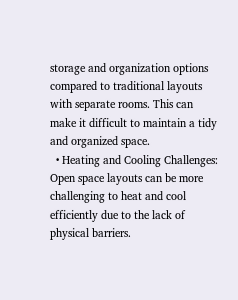storage and organization options compared to traditional layouts with separate rooms. This can make it difficult to maintain a tidy and organized space.
  • Heating and Cooling Challenges: Open space layouts can be more challenging to heat and cool efficiently due to the lack of physical barriers.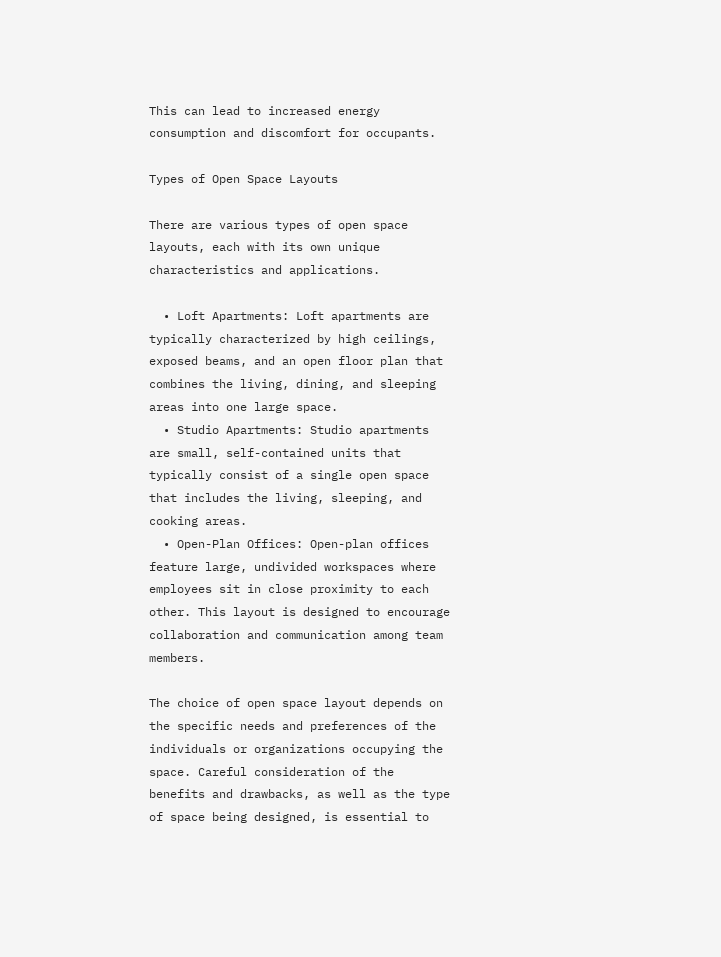This can lead to increased energy consumption and discomfort for occupants.

Types of Open Space Layouts

There are various types of open space layouts, each with its own unique characteristics and applications.

  • Loft Apartments: Loft apartments are typically characterized by high ceilings, exposed beams, and an open floor plan that combines the living, dining, and sleeping areas into one large space.
  • Studio Apartments: Studio apartments are small, self-contained units that typically consist of a single open space that includes the living, sleeping, and cooking areas.
  • Open-Plan Offices: Open-plan offices feature large, undivided workspaces where employees sit in close proximity to each other. This layout is designed to encourage collaboration and communication among team members.

The choice of open space layout depends on the specific needs and preferences of the individuals or organizations occupying the space. Careful consideration of the benefits and drawbacks, as well as the type of space being designed, is essential to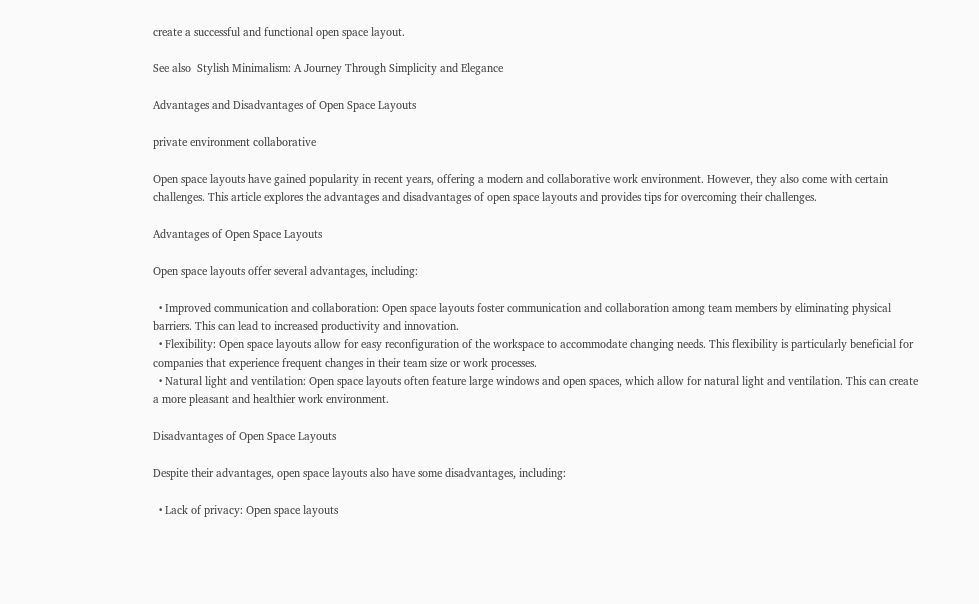create a successful and functional open space layout.

See also  Stylish Minimalism: A Journey Through Simplicity and Elegance

Advantages and Disadvantages of Open Space Layouts

private environment collaborative

Open space layouts have gained popularity in recent years, offering a modern and collaborative work environment. However, they also come with certain challenges. This article explores the advantages and disadvantages of open space layouts and provides tips for overcoming their challenges.

Advantages of Open Space Layouts

Open space layouts offer several advantages, including:

  • Improved communication and collaboration: Open space layouts foster communication and collaboration among team members by eliminating physical barriers. This can lead to increased productivity and innovation.
  • Flexibility: Open space layouts allow for easy reconfiguration of the workspace to accommodate changing needs. This flexibility is particularly beneficial for companies that experience frequent changes in their team size or work processes.
  • Natural light and ventilation: Open space layouts often feature large windows and open spaces, which allow for natural light and ventilation. This can create a more pleasant and healthier work environment.

Disadvantages of Open Space Layouts

Despite their advantages, open space layouts also have some disadvantages, including:

  • Lack of privacy: Open space layouts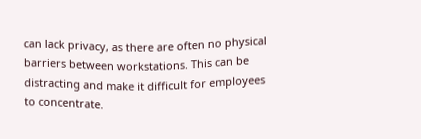can lack privacy, as there are often no physical barriers between workstations. This can be distracting and make it difficult for employees to concentrate.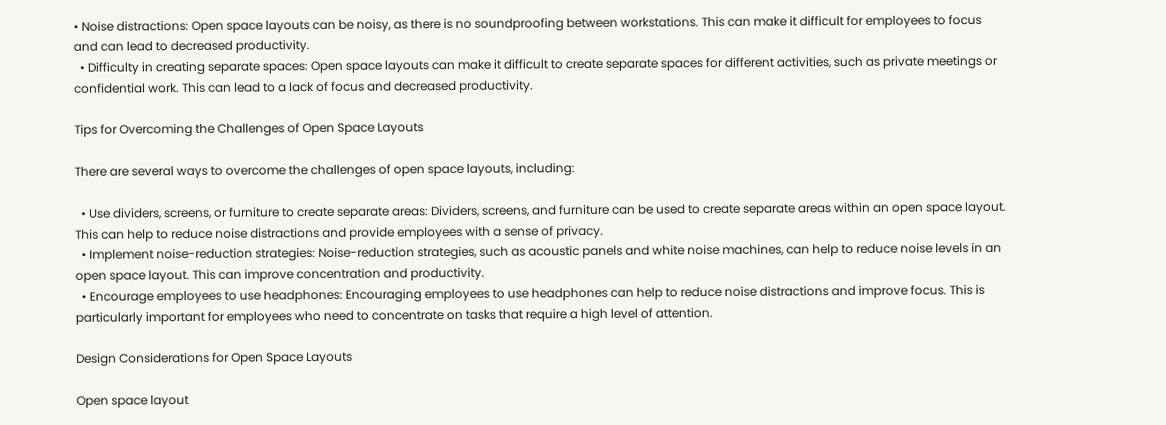• Noise distractions: Open space layouts can be noisy, as there is no soundproofing between workstations. This can make it difficult for employees to focus and can lead to decreased productivity.
  • Difficulty in creating separate spaces: Open space layouts can make it difficult to create separate spaces for different activities, such as private meetings or confidential work. This can lead to a lack of focus and decreased productivity.

Tips for Overcoming the Challenges of Open Space Layouts

There are several ways to overcome the challenges of open space layouts, including:

  • Use dividers, screens, or furniture to create separate areas: Dividers, screens, and furniture can be used to create separate areas within an open space layout. This can help to reduce noise distractions and provide employees with a sense of privacy.
  • Implement noise-reduction strategies: Noise-reduction strategies, such as acoustic panels and white noise machines, can help to reduce noise levels in an open space layout. This can improve concentration and productivity.
  • Encourage employees to use headphones: Encouraging employees to use headphones can help to reduce noise distractions and improve focus. This is particularly important for employees who need to concentrate on tasks that require a high level of attention.

Design Considerations for Open Space Layouts

Open space layout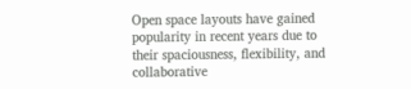Open space layouts have gained popularity in recent years due to their spaciousness, flexibility, and collaborative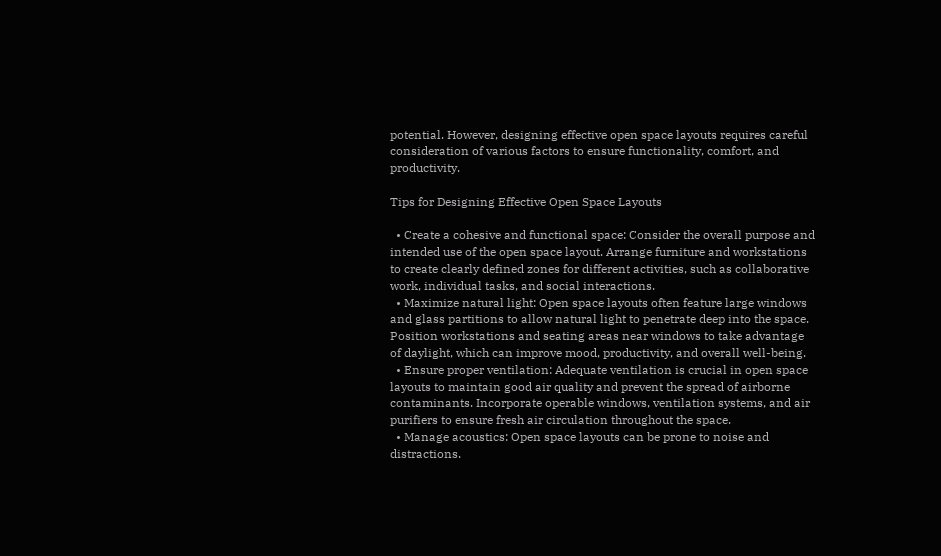potential. However, designing effective open space layouts requires careful consideration of various factors to ensure functionality, comfort, and productivity.

Tips for Designing Effective Open Space Layouts

  • Create a cohesive and functional space: Consider the overall purpose and intended use of the open space layout. Arrange furniture and workstations to create clearly defined zones for different activities, such as collaborative work, individual tasks, and social interactions.
  • Maximize natural light: Open space layouts often feature large windows and glass partitions to allow natural light to penetrate deep into the space. Position workstations and seating areas near windows to take advantage of daylight, which can improve mood, productivity, and overall well-being.
  • Ensure proper ventilation: Adequate ventilation is crucial in open space layouts to maintain good air quality and prevent the spread of airborne contaminants. Incorporate operable windows, ventilation systems, and air purifiers to ensure fresh air circulation throughout the space.
  • Manage acoustics: Open space layouts can be prone to noise and distractions.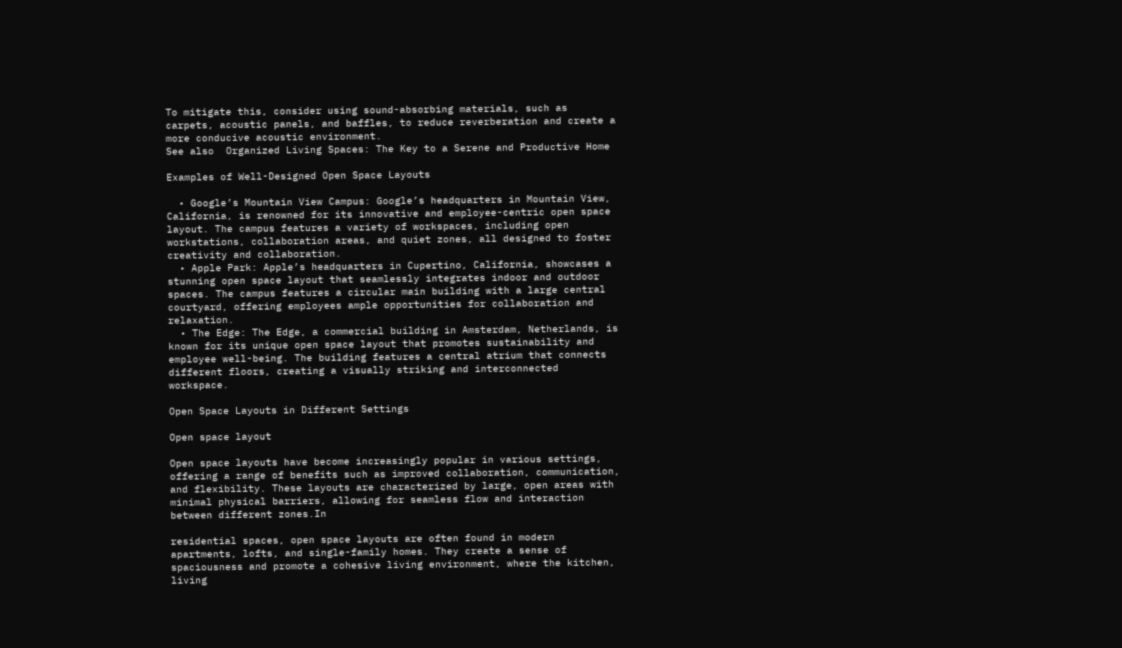To mitigate this, consider using sound-absorbing materials, such as carpets, acoustic panels, and baffles, to reduce reverberation and create a more conducive acoustic environment.
See also  Organized Living Spaces: The Key to a Serene and Productive Home

Examples of Well-Designed Open Space Layouts

  • Google’s Mountain View Campus: Google’s headquarters in Mountain View, California, is renowned for its innovative and employee-centric open space layout. The campus features a variety of workspaces, including open workstations, collaboration areas, and quiet zones, all designed to foster creativity and collaboration.
  • Apple Park: Apple’s headquarters in Cupertino, California, showcases a stunning open space layout that seamlessly integrates indoor and outdoor spaces. The campus features a circular main building with a large central courtyard, offering employees ample opportunities for collaboration and relaxation.
  • The Edge: The Edge, a commercial building in Amsterdam, Netherlands, is known for its unique open space layout that promotes sustainability and employee well-being. The building features a central atrium that connects different floors, creating a visually striking and interconnected workspace.

Open Space Layouts in Different Settings

Open space layout

Open space layouts have become increasingly popular in various settings, offering a range of benefits such as improved collaboration, communication, and flexibility. These layouts are characterized by large, open areas with minimal physical barriers, allowing for seamless flow and interaction between different zones.In

residential spaces, open space layouts are often found in modern apartments, lofts, and single-family homes. They create a sense of spaciousness and promote a cohesive living environment, where the kitchen, living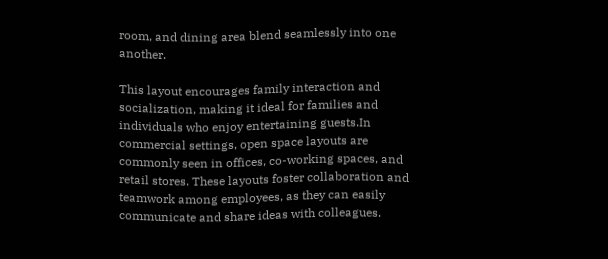room, and dining area blend seamlessly into one another.

This layout encourages family interaction and socialization, making it ideal for families and individuals who enjoy entertaining guests.In commercial settings, open space layouts are commonly seen in offices, co-working spaces, and retail stores. These layouts foster collaboration and teamwork among employees, as they can easily communicate and share ideas with colleagues.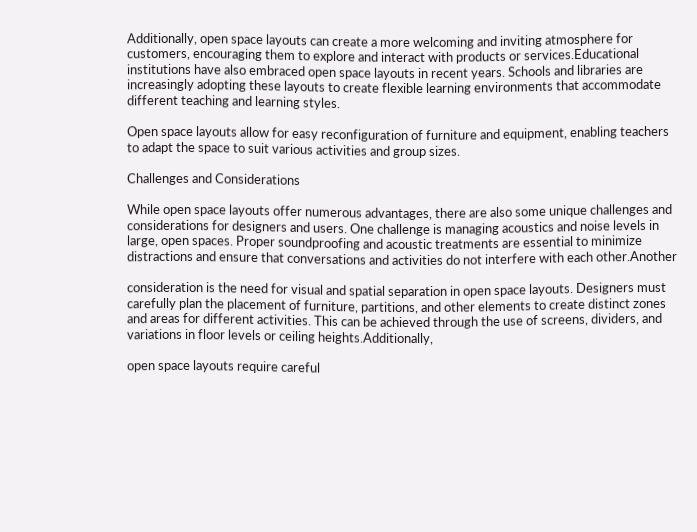Additionally, open space layouts can create a more welcoming and inviting atmosphere for customers, encouraging them to explore and interact with products or services.Educational institutions have also embraced open space layouts in recent years. Schools and libraries are increasingly adopting these layouts to create flexible learning environments that accommodate different teaching and learning styles.

Open space layouts allow for easy reconfiguration of furniture and equipment, enabling teachers to adapt the space to suit various activities and group sizes.

Challenges and Considerations

While open space layouts offer numerous advantages, there are also some unique challenges and considerations for designers and users. One challenge is managing acoustics and noise levels in large, open spaces. Proper soundproofing and acoustic treatments are essential to minimize distractions and ensure that conversations and activities do not interfere with each other.Another

consideration is the need for visual and spatial separation in open space layouts. Designers must carefully plan the placement of furniture, partitions, and other elements to create distinct zones and areas for different activities. This can be achieved through the use of screens, dividers, and variations in floor levels or ceiling heights.Additionally,

open space layouts require careful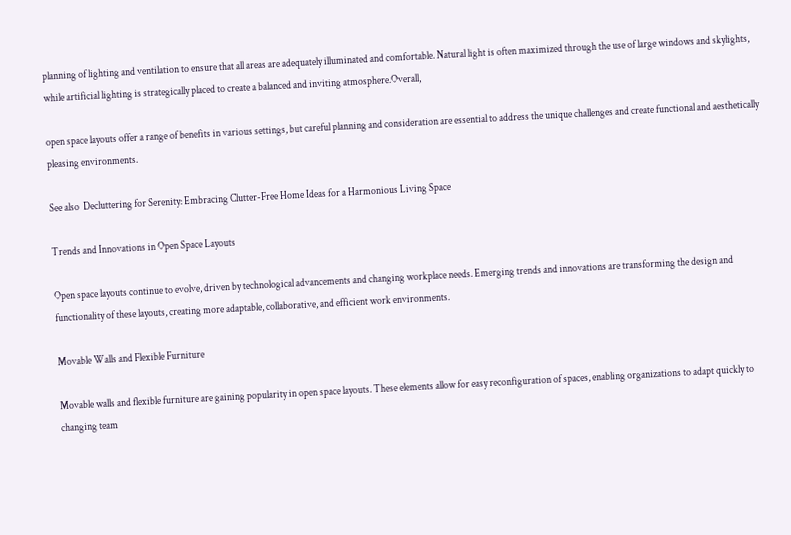planning of lighting and ventilation to ensure that all areas are adequately illuminated and comfortable. Natural light is often maximized through the use of large windows and skylights, while artificial lighting is strategically placed to create a balanced and inviting atmosphere.Overall,

open space layouts offer a range of benefits in various settings, but careful planning and consideration are essential to address the unique challenges and create functional and aesthetically pleasing environments.

See also  Decluttering for Serenity: Embracing Clutter-Free Home Ideas for a Harmonious Living Space

Trends and Innovations in Open Space Layouts

Open space layouts continue to evolve, driven by technological advancements and changing workplace needs. Emerging trends and innovations are transforming the design and functionality of these layouts, creating more adaptable, collaborative, and efficient work environments.

Movable Walls and Flexible Furniture

Movable walls and flexible furniture are gaining popularity in open space layouts. These elements allow for easy reconfiguration of spaces, enabling organizations to adapt quickly to changing team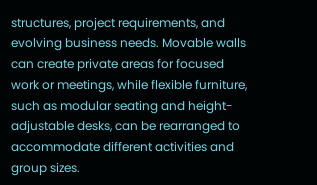structures, project requirements, and evolving business needs. Movable walls can create private areas for focused work or meetings, while flexible furniture, such as modular seating and height-adjustable desks, can be rearranged to accommodate different activities and group sizes.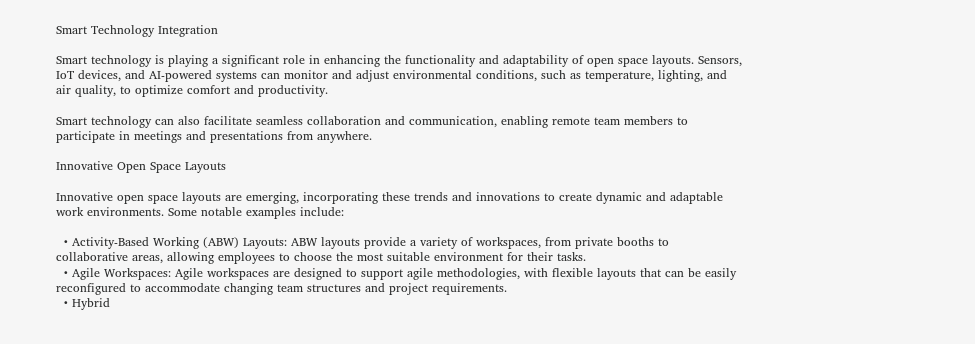Smart Technology Integration

Smart technology is playing a significant role in enhancing the functionality and adaptability of open space layouts. Sensors, IoT devices, and AI-powered systems can monitor and adjust environmental conditions, such as temperature, lighting, and air quality, to optimize comfort and productivity.

Smart technology can also facilitate seamless collaboration and communication, enabling remote team members to participate in meetings and presentations from anywhere.

Innovative Open Space Layouts

Innovative open space layouts are emerging, incorporating these trends and innovations to create dynamic and adaptable work environments. Some notable examples include:

  • Activity-Based Working (ABW) Layouts: ABW layouts provide a variety of workspaces, from private booths to collaborative areas, allowing employees to choose the most suitable environment for their tasks.
  • Agile Workspaces: Agile workspaces are designed to support agile methodologies, with flexible layouts that can be easily reconfigured to accommodate changing team structures and project requirements.
  • Hybrid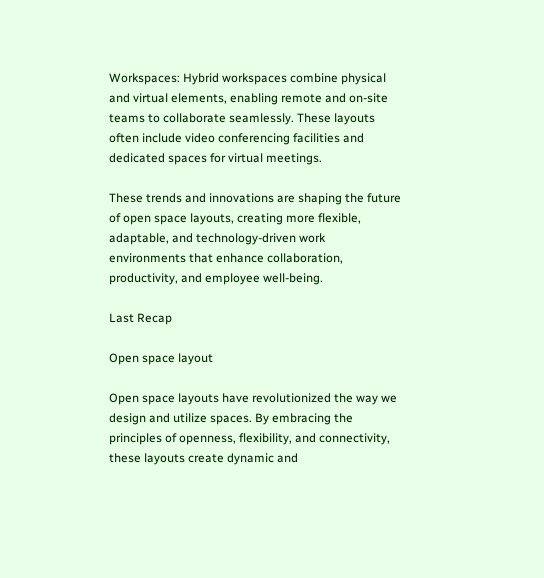Workspaces: Hybrid workspaces combine physical and virtual elements, enabling remote and on-site teams to collaborate seamlessly. These layouts often include video conferencing facilities and dedicated spaces for virtual meetings.

These trends and innovations are shaping the future of open space layouts, creating more flexible, adaptable, and technology-driven work environments that enhance collaboration, productivity, and employee well-being.

Last Recap

Open space layout

Open space layouts have revolutionized the way we design and utilize spaces. By embracing the principles of openness, flexibility, and connectivity, these layouts create dynamic and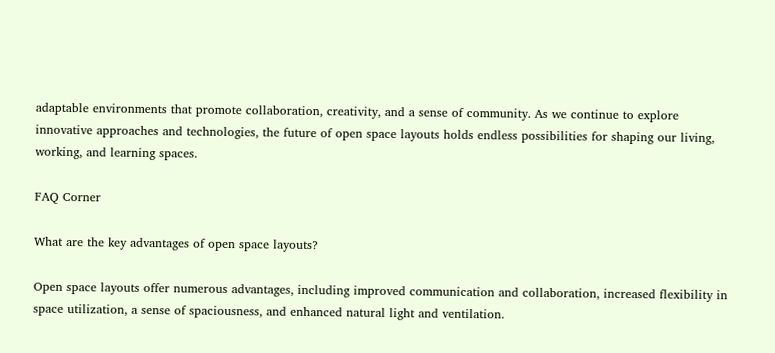adaptable environments that promote collaboration, creativity, and a sense of community. As we continue to explore innovative approaches and technologies, the future of open space layouts holds endless possibilities for shaping our living, working, and learning spaces.

FAQ Corner

What are the key advantages of open space layouts?

Open space layouts offer numerous advantages, including improved communication and collaboration, increased flexibility in space utilization, a sense of spaciousness, and enhanced natural light and ventilation.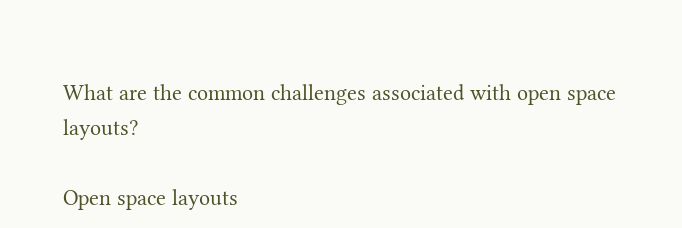What are the common challenges associated with open space layouts?

Open space layouts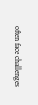often face challenges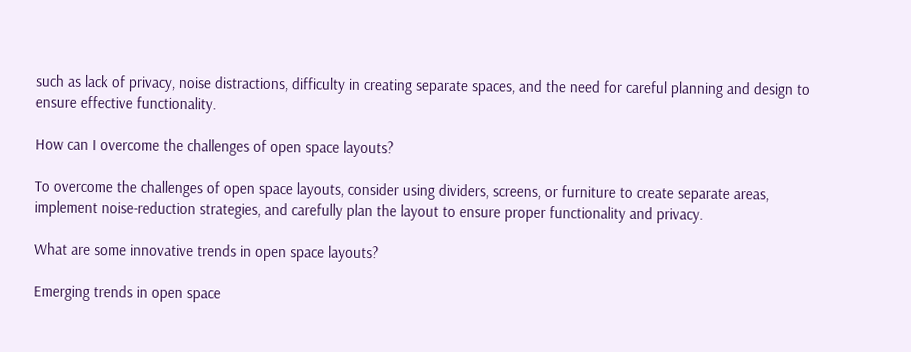such as lack of privacy, noise distractions, difficulty in creating separate spaces, and the need for careful planning and design to ensure effective functionality.

How can I overcome the challenges of open space layouts?

To overcome the challenges of open space layouts, consider using dividers, screens, or furniture to create separate areas, implement noise-reduction strategies, and carefully plan the layout to ensure proper functionality and privacy.

What are some innovative trends in open space layouts?

Emerging trends in open space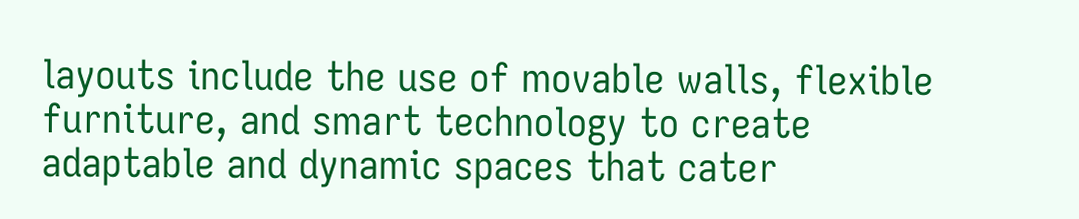layouts include the use of movable walls, flexible furniture, and smart technology to create adaptable and dynamic spaces that cater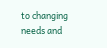to changing needs and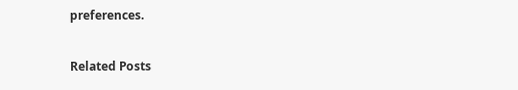preferences.

Related Posts